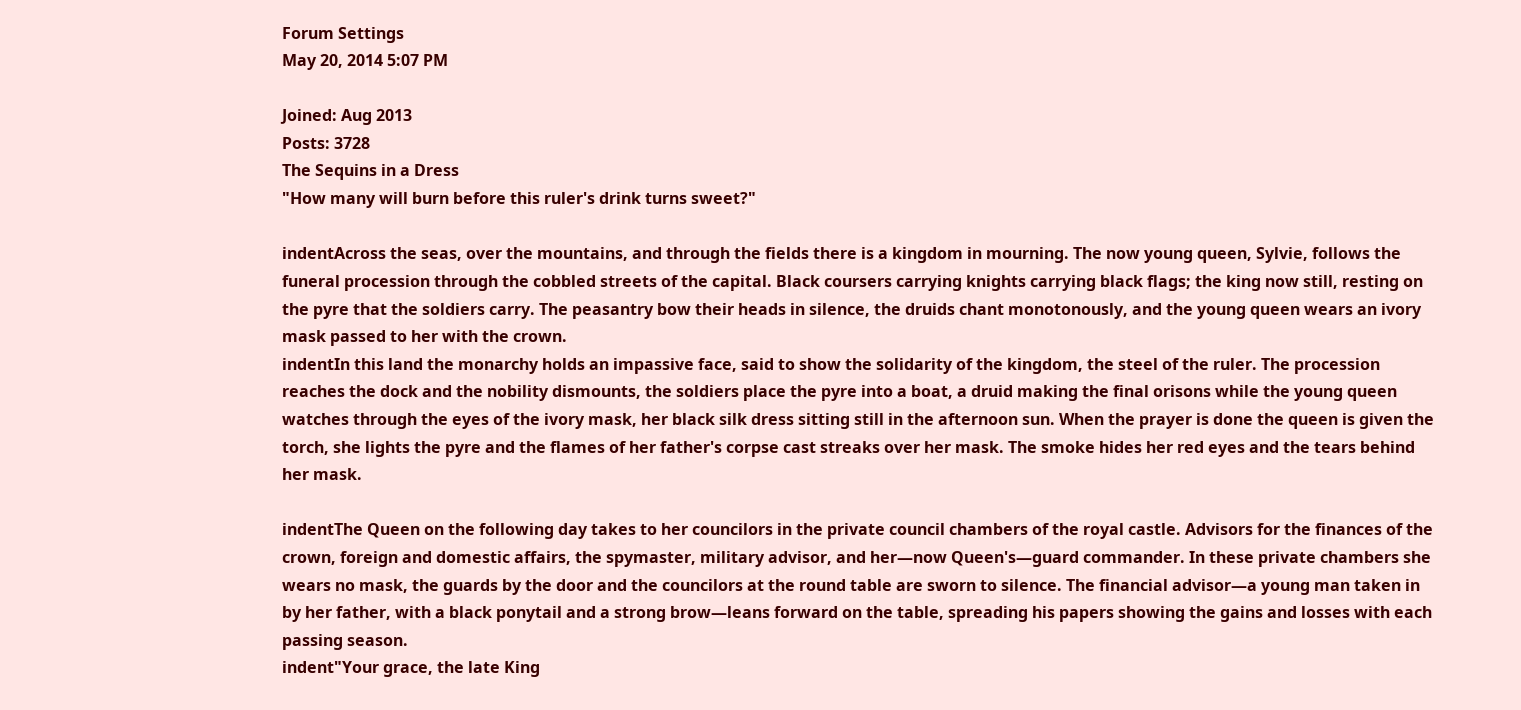Forum Settings
May 20, 2014 5:07 PM

Joined: Aug 2013
Posts: 3728
The Sequins in a Dress
"How many will burn before this ruler's drink turns sweet?"

indentAcross the seas, over the mountains, and through the fields there is a kingdom in mourning. The now young queen, Sylvie, follows the funeral procession through the cobbled streets of the capital. Black coursers carrying knights carrying black flags; the king now still, resting on the pyre that the soldiers carry. The peasantry bow their heads in silence, the druids chant monotonously, and the young queen wears an ivory mask passed to her with the crown.
indentIn this land the monarchy holds an impassive face, said to show the solidarity of the kingdom, the steel of the ruler. The procession reaches the dock and the nobility dismounts, the soldiers place the pyre into a boat, a druid making the final orisons while the young queen watches through the eyes of the ivory mask, her black silk dress sitting still in the afternoon sun. When the prayer is done the queen is given the torch, she lights the pyre and the flames of her father's corpse cast streaks over her mask. The smoke hides her red eyes and the tears behind her mask.

indentThe Queen on the following day takes to her councilors in the private council chambers of the royal castle. Advisors for the finances of the crown, foreign and domestic affairs, the spymaster, military advisor, and her—now Queen's—guard commander. In these private chambers she wears no mask, the guards by the door and the councilors at the round table are sworn to silence. The financial advisor—a young man taken in by her father, with a black ponytail and a strong brow—leans forward on the table, spreading his papers showing the gains and losses with each passing season.
indent"Your grace, the late King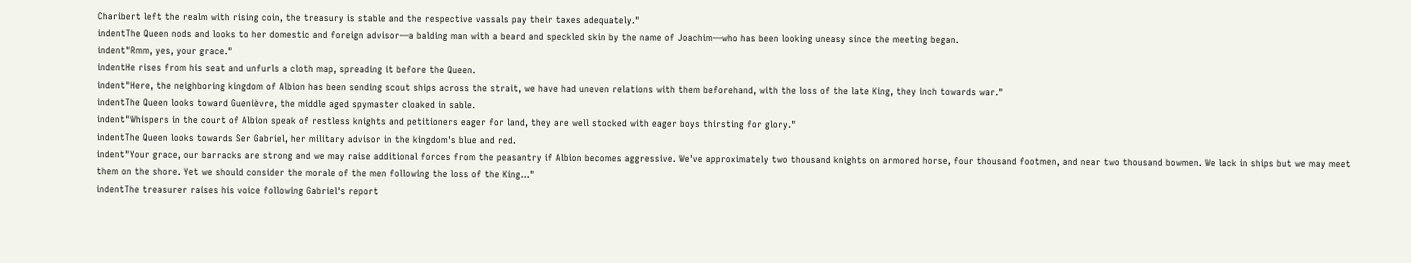Charibert left the realm with rising coin, the treasury is stable and the respective vassals pay their taxes adequately."
indentThe Queen nods and looks to her domestic and foreign advisor—a balding man with a beard and speckled skin by the name of Joachim—who has been looking uneasy since the meeting began.
indent"Rmm, yes, your grace."
indentHe rises from his seat and unfurls a cloth map, spreading it before the Queen.
indent"Here, the neighboring kingdom of Albion has been sending scout ships across the strait, we have had uneven relations with them beforehand, with the loss of the late King, they inch towards war."
indentThe Queen looks toward Guenièvre, the middle aged spymaster cloaked in sable.
indent"Whispers in the court of Albion speak of restless knights and petitioners eager for land, they are well stocked with eager boys thirsting for glory."
indentThe Queen looks towards Ser Gabriel, her military advisor in the kingdom's blue and red.
indent"Your grace, our barracks are strong and we may raise additional forces from the peasantry if Albion becomes aggressive. We've approximately two thousand knights on armored horse, four thousand footmen, and near two thousand bowmen. We lack in ships but we may meet them on the shore. Yet we should consider the morale of the men following the loss of the King..."
indentThe treasurer raises his voice following Gabriel's report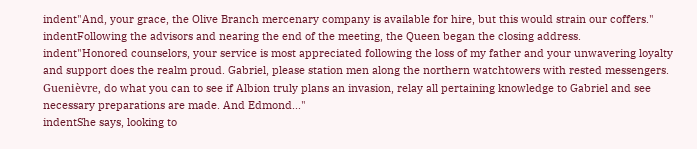indent"And, your grace, the Olive Branch mercenary company is available for hire, but this would strain our coffers."
indentFollowing the advisors and nearing the end of the meeting, the Queen began the closing address.
indent"Honored counselors, your service is most appreciated following the loss of my father and your unwavering loyalty and support does the realm proud. Gabriel, please station men along the northern watchtowers with rested messengers. Guenièvre, do what you can to see if Albion truly plans an invasion, relay all pertaining knowledge to Gabriel and see necessary preparations are made. And Edmond..."
indentShe says, looking to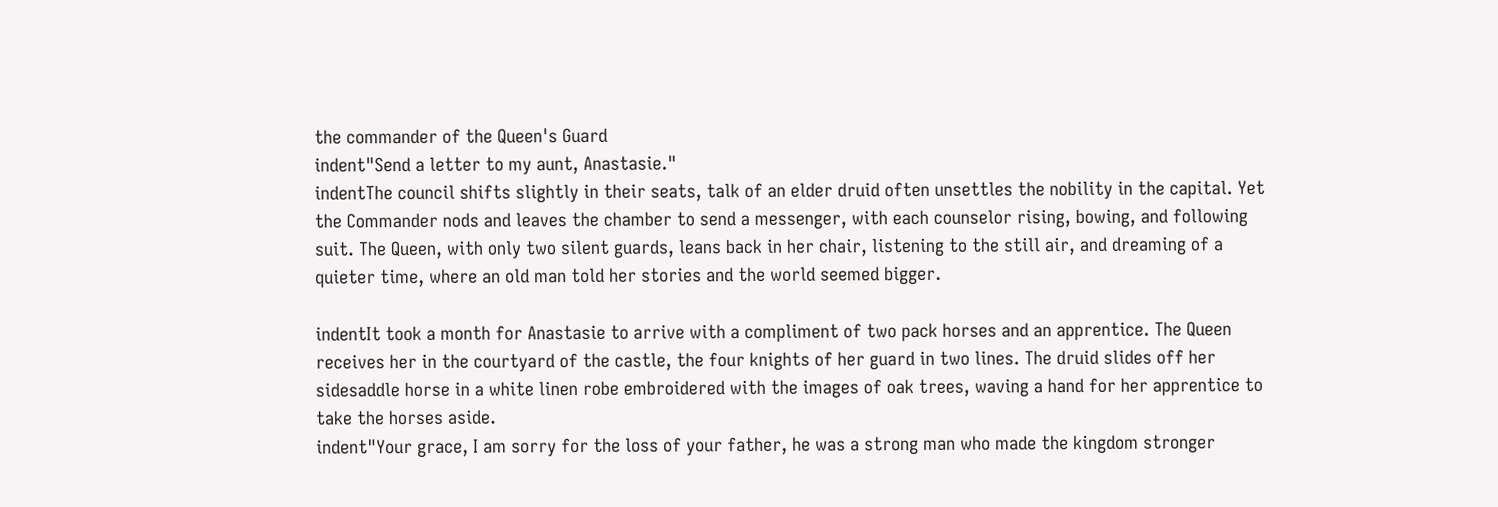the commander of the Queen's Guard
indent"Send a letter to my aunt, Anastasie."
indentThe council shifts slightly in their seats, talk of an elder druid often unsettles the nobility in the capital. Yet the Commander nods and leaves the chamber to send a messenger, with each counselor rising, bowing, and following suit. The Queen, with only two silent guards, leans back in her chair, listening to the still air, and dreaming of a quieter time, where an old man told her stories and the world seemed bigger.

indentIt took a month for Anastasie to arrive with a compliment of two pack horses and an apprentice. The Queen receives her in the courtyard of the castle, the four knights of her guard in two lines. The druid slides off her sidesaddle horse in a white linen robe embroidered with the images of oak trees, waving a hand for her apprentice to take the horses aside.
indent"Your grace, I am sorry for the loss of your father, he was a strong man who made the kingdom stronger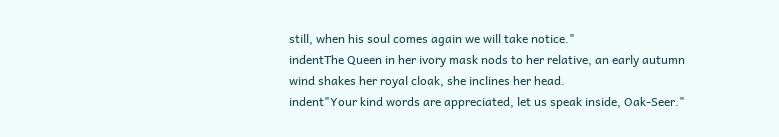still, when his soul comes again we will take notice."
indentThe Queen in her ivory mask nods to her relative, an early autumn wind shakes her royal cloak, she inclines her head.
indent"Your kind words are appreciated, let us speak inside, Oak-Seer."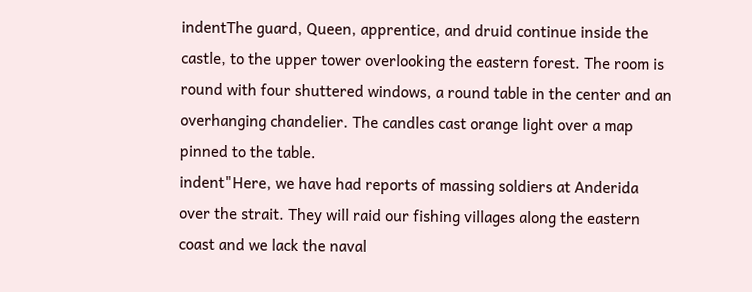indentThe guard, Queen, apprentice, and druid continue inside the castle, to the upper tower overlooking the eastern forest. The room is round with four shuttered windows, a round table in the center and an overhanging chandelier. The candles cast orange light over a map pinned to the table.
indent"Here, we have had reports of massing soldiers at Anderida over the strait. They will raid our fishing villages along the eastern coast and we lack the naval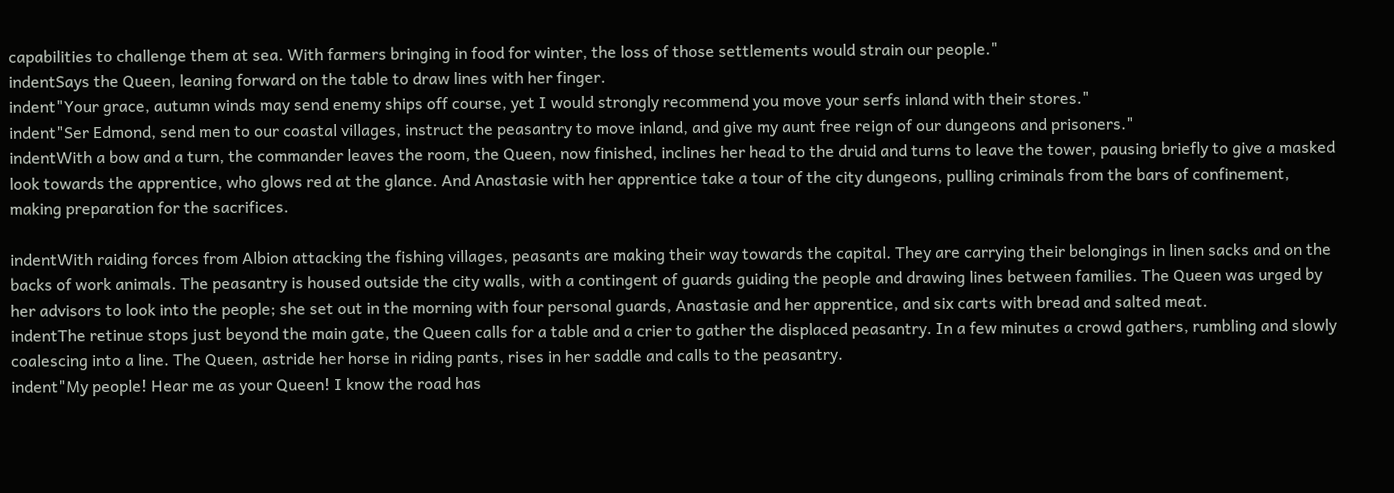capabilities to challenge them at sea. With farmers bringing in food for winter, the loss of those settlements would strain our people."
indentSays the Queen, leaning forward on the table to draw lines with her finger.
indent"Your grace, autumn winds may send enemy ships off course, yet I would strongly recommend you move your serfs inland with their stores."
indent"Ser Edmond, send men to our coastal villages, instruct the peasantry to move inland, and give my aunt free reign of our dungeons and prisoners."
indentWith a bow and a turn, the commander leaves the room, the Queen, now finished, inclines her head to the druid and turns to leave the tower, pausing briefly to give a masked look towards the apprentice, who glows red at the glance. And Anastasie with her apprentice take a tour of the city dungeons, pulling criminals from the bars of confinement, making preparation for the sacrifices.

indentWith raiding forces from Albion attacking the fishing villages, peasants are making their way towards the capital. They are carrying their belongings in linen sacks and on the backs of work animals. The peasantry is housed outside the city walls, with a contingent of guards guiding the people and drawing lines between families. The Queen was urged by her advisors to look into the people; she set out in the morning with four personal guards, Anastasie and her apprentice, and six carts with bread and salted meat.
indentThe retinue stops just beyond the main gate, the Queen calls for a table and a crier to gather the displaced peasantry. In a few minutes a crowd gathers, rumbling and slowly coalescing into a line. The Queen, astride her horse in riding pants, rises in her saddle and calls to the peasantry.
indent"My people! Hear me as your Queen! I know the road has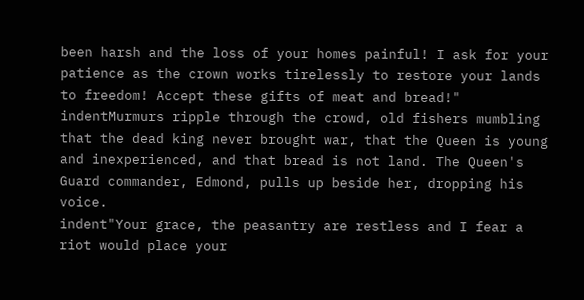been harsh and the loss of your homes painful! I ask for your patience as the crown works tirelessly to restore your lands to freedom! Accept these gifts of meat and bread!"
indentMurmurs ripple through the crowd, old fishers mumbling that the dead king never brought war, that the Queen is young and inexperienced, and that bread is not land. The Queen's Guard commander, Edmond, pulls up beside her, dropping his voice.
indent"Your grace, the peasantry are restless and I fear a riot would place your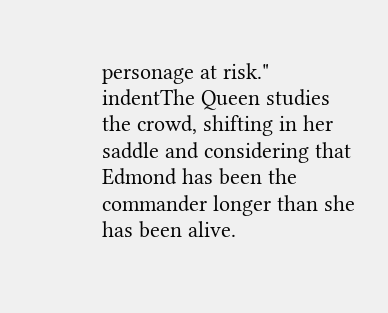personage at risk."
indentThe Queen studies the crowd, shifting in her saddle and considering that Edmond has been the commander longer than she has been alive.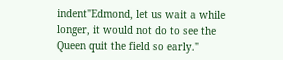indent"Edmond, let us wait a while longer, it would not do to see the Queen quit the field so early."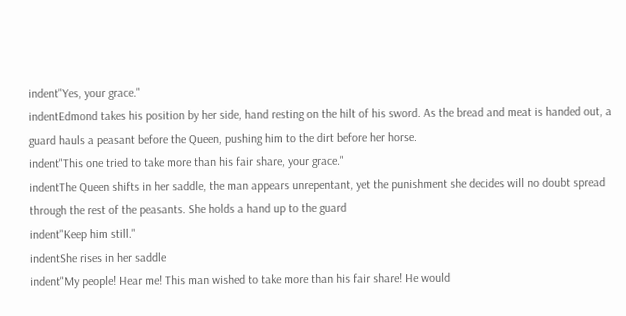indent"Yes, your grace."
indentEdmond takes his position by her side, hand resting on the hilt of his sword. As the bread and meat is handed out, a guard hauls a peasant before the Queen, pushing him to the dirt before her horse.
indent"This one tried to take more than his fair share, your grace."
indentThe Queen shifts in her saddle, the man appears unrepentant, yet the punishment she decides will no doubt spread through the rest of the peasants. She holds a hand up to the guard
indent"Keep him still."
indentShe rises in her saddle
indent"My people! Hear me! This man wished to take more than his fair share! He would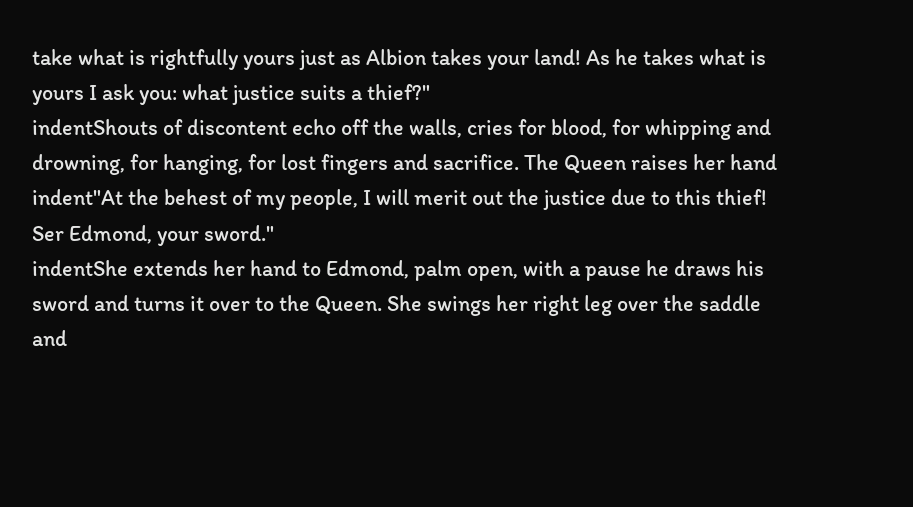take what is rightfully yours just as Albion takes your land! As he takes what is yours I ask you: what justice suits a thief?"
indentShouts of discontent echo off the walls, cries for blood, for whipping and drowning, for hanging, for lost fingers and sacrifice. The Queen raises her hand
indent"At the behest of my people, I will merit out the justice due to this thief! Ser Edmond, your sword."
indentShe extends her hand to Edmond, palm open, with a pause he draws his sword and turns it over to the Queen. She swings her right leg over the saddle and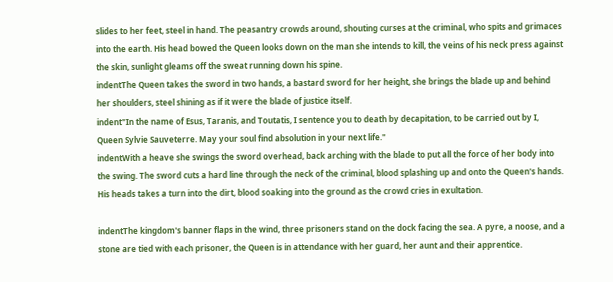slides to her feet, steel in hand. The peasantry crowds around, shouting curses at the criminal, who spits and grimaces into the earth. His head bowed the Queen looks down on the man she intends to kill, the veins of his neck press against the skin, sunlight gleams off the sweat running down his spine.
indentThe Queen takes the sword in two hands, a bastard sword for her height, she brings the blade up and behind her shoulders, steel shining as if it were the blade of justice itself.
indent"In the name of Esus, Taranis, and Toutatis, I sentence you to death by decapitation, to be carried out by I, Queen Sylvie Sauveterre. May your soul find absolution in your next life."
indentWith a heave she swings the sword overhead, back arching with the blade to put all the force of her body into the swing. The sword cuts a hard line through the neck of the criminal, blood splashing up and onto the Queen's hands. His heads takes a turn into the dirt, blood soaking into the ground as the crowd cries in exultation.

indentThe kingdom's banner flaps in the wind, three prisoners stand on the dock facing the sea. A pyre, a noose, and a stone are tied with each prisoner, the Queen is in attendance with her guard, her aunt and their apprentice.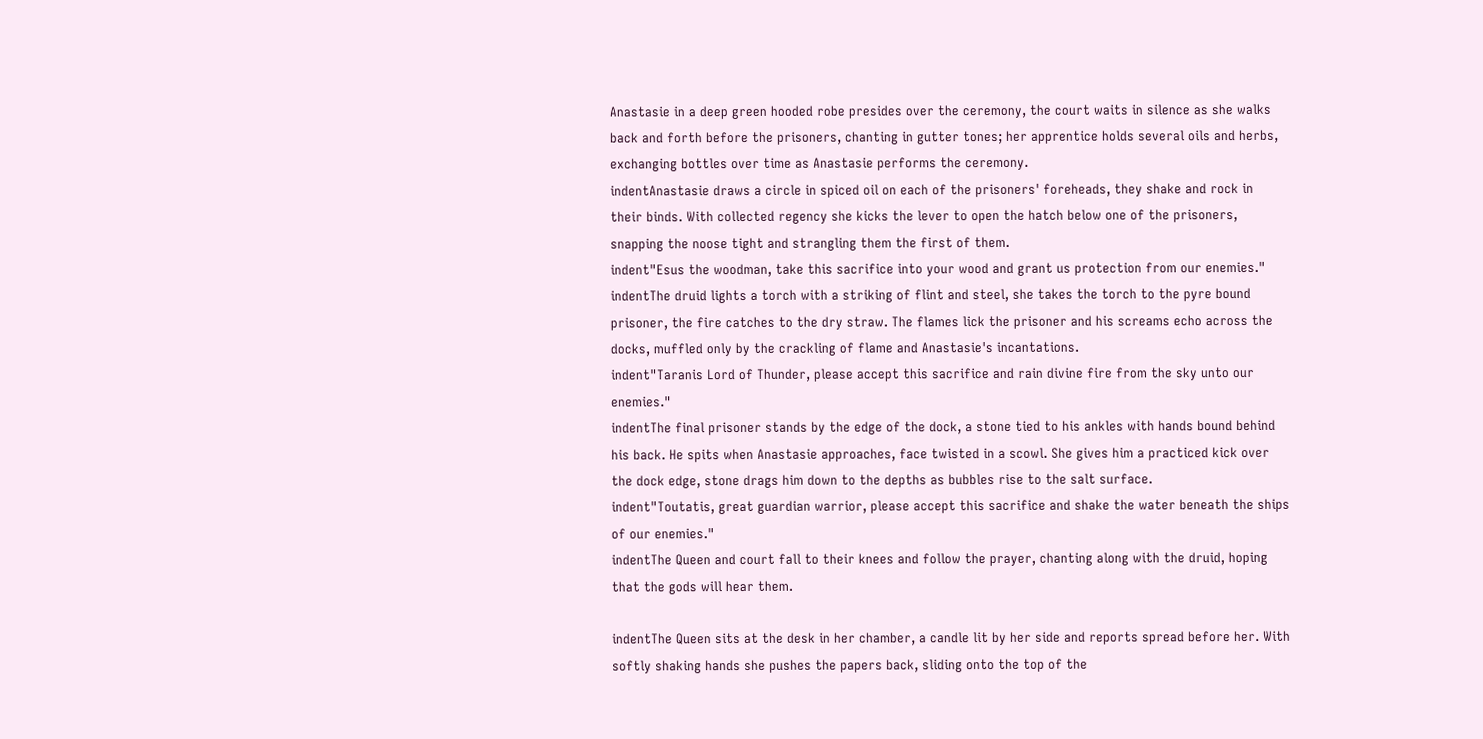Anastasie in a deep green hooded robe presides over the ceremony, the court waits in silence as she walks back and forth before the prisoners, chanting in gutter tones; her apprentice holds several oils and herbs, exchanging bottles over time as Anastasie performs the ceremony.
indentAnastasie draws a circle in spiced oil on each of the prisoners' foreheads, they shake and rock in their binds. With collected regency she kicks the lever to open the hatch below one of the prisoners, snapping the noose tight and strangling them the first of them.
indent"Esus the woodman, take this sacrifice into your wood and grant us protection from our enemies."
indentThe druid lights a torch with a striking of flint and steel, she takes the torch to the pyre bound prisoner, the fire catches to the dry straw. The flames lick the prisoner and his screams echo across the docks, muffled only by the crackling of flame and Anastasie's incantations.
indent"Taranis Lord of Thunder, please accept this sacrifice and rain divine fire from the sky unto our enemies."
indentThe final prisoner stands by the edge of the dock, a stone tied to his ankles with hands bound behind his back. He spits when Anastasie approaches, face twisted in a scowl. She gives him a practiced kick over the dock edge, stone drags him down to the depths as bubbles rise to the salt surface.
indent"Toutatis, great guardian warrior, please accept this sacrifice and shake the water beneath the ships of our enemies."
indentThe Queen and court fall to their knees and follow the prayer, chanting along with the druid, hoping that the gods will hear them.

indentThe Queen sits at the desk in her chamber, a candle lit by her side and reports spread before her. With softly shaking hands she pushes the papers back, sliding onto the top of the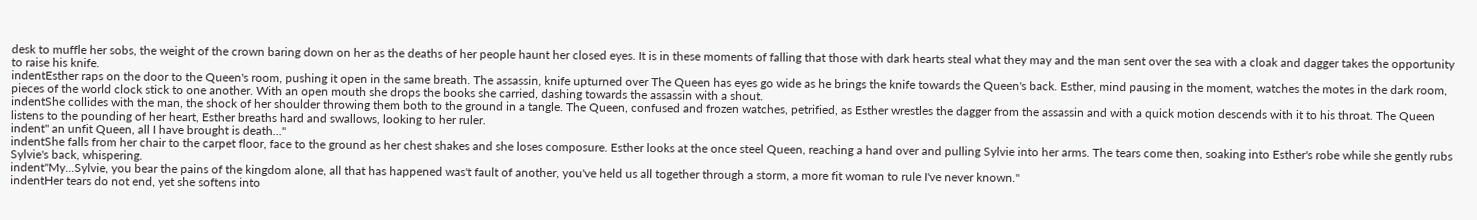desk to muffle her sobs, the weight of the crown baring down on her as the deaths of her people haunt her closed eyes. It is in these moments of falling that those with dark hearts steal what they may and the man sent over the sea with a cloak and dagger takes the opportunity to raise his knife.
indentEsther raps on the door to the Queen's room, pushing it open in the same breath. The assassin, knife upturned over The Queen has eyes go wide as he brings the knife towards the Queen's back. Esther, mind pausing in the moment, watches the motes in the dark room, pieces of the world clock stick to one another. With an open mouth she drops the books she carried, dashing towards the assassin with a shout.
indentShe collides with the man, the shock of her shoulder throwing them both to the ground in a tangle. The Queen, confused and frozen watches, petrified, as Esther wrestles the dagger from the assassin and with a quick motion descends with it to his throat. The Queen listens to the pounding of her heart, Esther breaths hard and swallows, looking to her ruler.
indent" an unfit Queen, all I have brought is death..."
indentShe falls from her chair to the carpet floor, face to the ground as her chest shakes and she loses composure. Esther looks at the once steel Queen, reaching a hand over and pulling Sylvie into her arms. The tears come then, soaking into Esther's robe while she gently rubs Sylvie's back, whispering.
indent"My...Sylvie, you bear the pains of the kingdom alone, all that has happened was't fault of another, you've held us all together through a storm, a more fit woman to rule I've never known."
indentHer tears do not end, yet she softens into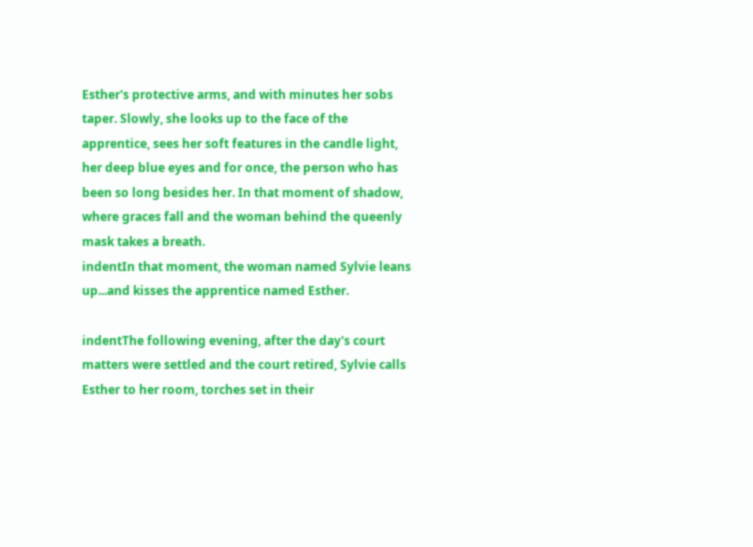Esther's protective arms, and with minutes her sobs taper. Slowly, she looks up to the face of the apprentice, sees her soft features in the candle light, her deep blue eyes and for once, the person who has been so long besides her. In that moment of shadow, where graces fall and the woman behind the queenly mask takes a breath.
indentIn that moment, the woman named Sylvie leans up...and kisses the apprentice named Esther.

indentThe following evening, after the day's court matters were settled and the court retired, Sylvie calls Esther to her room, torches set in their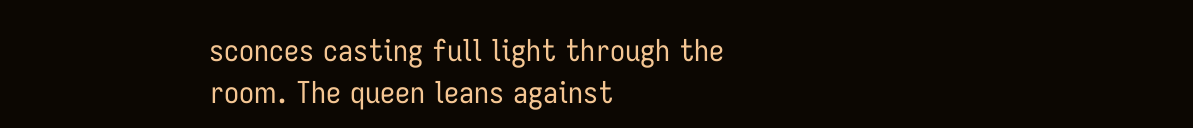sconces casting full light through the room. The queen leans against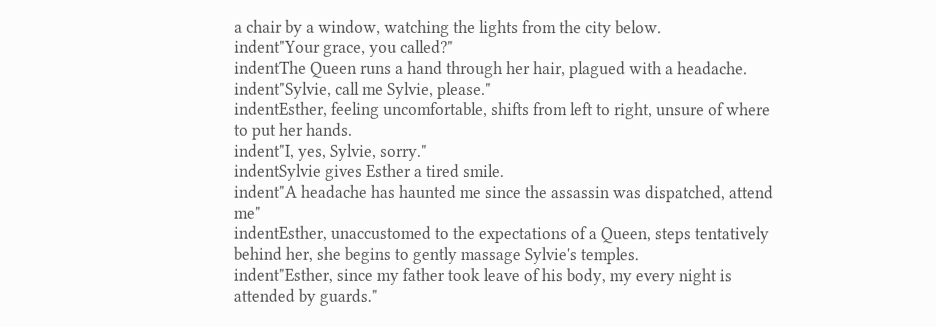a chair by a window, watching the lights from the city below.
indent"Your grace, you called?"
indentThe Queen runs a hand through her hair, plagued with a headache.
indent"Sylvie, call me Sylvie, please."
indentEsther, feeling uncomfortable, shifts from left to right, unsure of where to put her hands.
indent"I, yes, Sylvie, sorry."
indentSylvie gives Esther a tired smile.
indent"A headache has haunted me since the assassin was dispatched, attend me"
indentEsther, unaccustomed to the expectations of a Queen, steps tentatively behind her, she begins to gently massage Sylvie's temples.
indent"Esther, since my father took leave of his body, my every night is attended by guards."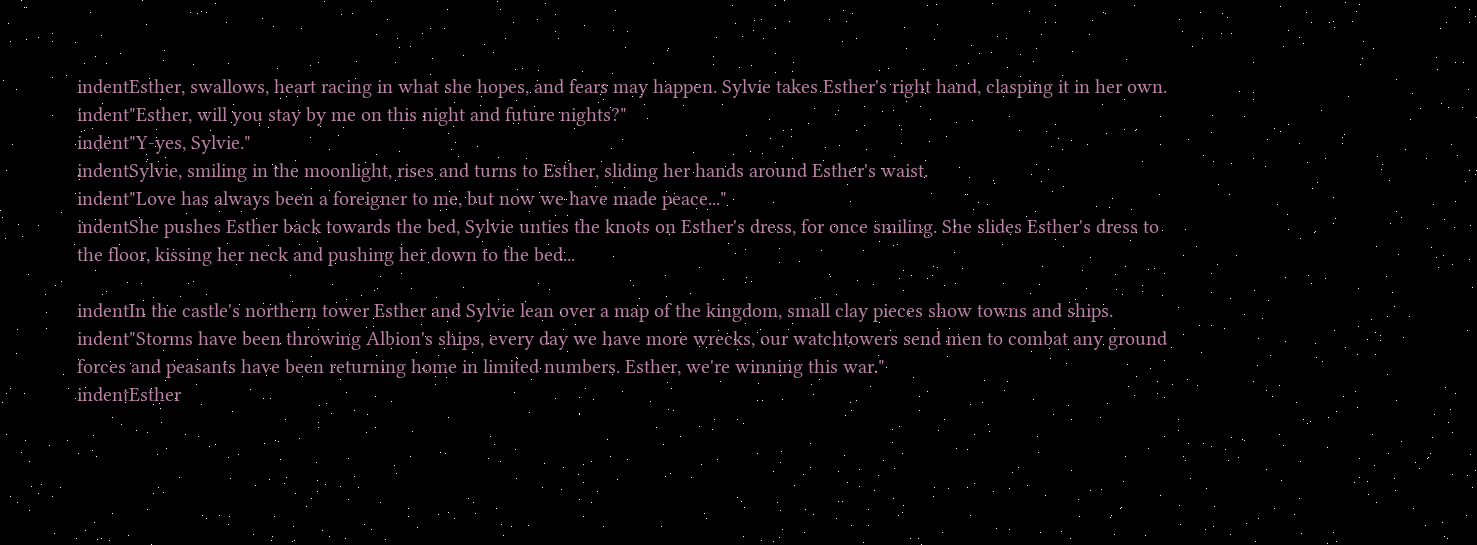indentEsther, swallows, heart racing in what she hopes, and fears may happen. Sylvie takes Esther's right hand, clasping it in her own.
indent"Esther, will you stay by me on this night and future nights?"
indent"Y-yes, Sylvie."
indentSylvie, smiling in the moonlight, rises and turns to Esther, sliding her hands around Esther's waist.
indent"Love has always been a foreigner to me, but now we have made peace..."
indentShe pushes Esther back towards the bed, Sylvie unties the knots on Esther's dress, for once smiling. She slides Esther's dress to the floor, kissing her neck and pushing her down to the bed...

indentIn the castle's northern tower Esther and Sylvie lean over a map of the kingdom, small clay pieces show towns and ships.
indent"Storms have been throwing Albion's ships, every day we have more wrecks, our watchtowers send men to combat any ground forces and peasants have been returning home in limited numbers. Esther, we're winning this war."
indentEsther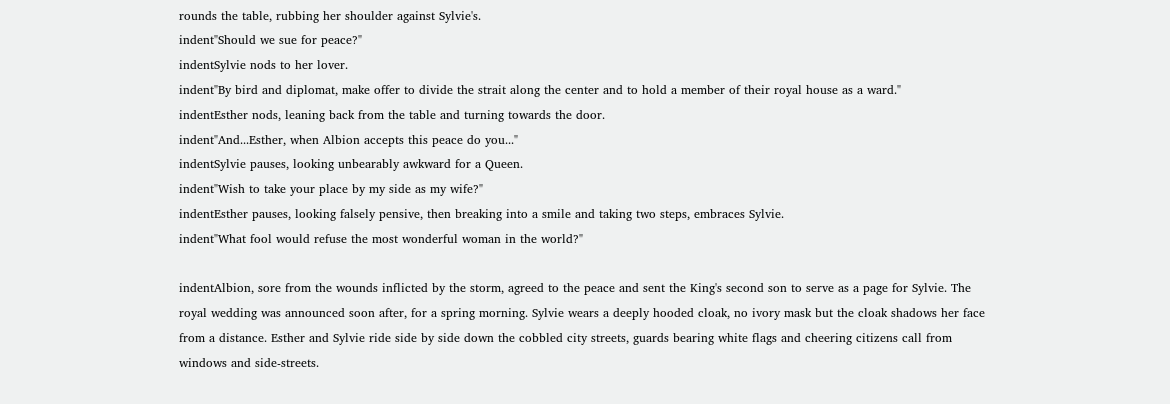rounds the table, rubbing her shoulder against Sylvie's.
indent"Should we sue for peace?"
indentSylvie nods to her lover.
indent"By bird and diplomat, make offer to divide the strait along the center and to hold a member of their royal house as a ward."
indentEsther nods, leaning back from the table and turning towards the door.
indent"And...Esther, when Albion accepts this peace do you..."
indentSylvie pauses, looking unbearably awkward for a Queen.
indent"Wish to take your place by my side as my wife?"
indentEsther pauses, looking falsely pensive, then breaking into a smile and taking two steps, embraces Sylvie.
indent"What fool would refuse the most wonderful woman in the world?"

indentAlbion, sore from the wounds inflicted by the storm, agreed to the peace and sent the King's second son to serve as a page for Sylvie. The royal wedding was announced soon after, for a spring morning. Sylvie wears a deeply hooded cloak, no ivory mask but the cloak shadows her face from a distance. Esther and Sylvie ride side by side down the cobbled city streets, guards bearing white flags and cheering citizens call from windows and side-streets.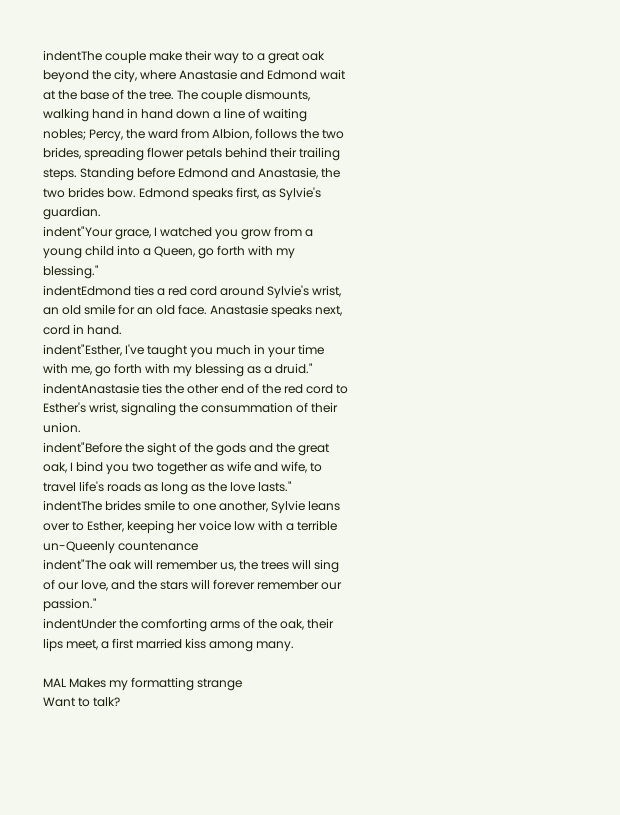indentThe couple make their way to a great oak beyond the city, where Anastasie and Edmond wait at the base of the tree. The couple dismounts, walking hand in hand down a line of waiting nobles; Percy, the ward from Albion, follows the two brides, spreading flower petals behind their trailing steps. Standing before Edmond and Anastasie, the two brides bow. Edmond speaks first, as Sylvie's guardian.
indent"Your grace, I watched you grow from a young child into a Queen, go forth with my blessing."
indentEdmond ties a red cord around Sylvie's wrist, an old smile for an old face. Anastasie speaks next, cord in hand.
indent"Esther, I've taught you much in your time with me, go forth with my blessing as a druid."
indentAnastasie ties the other end of the red cord to Esther's wrist, signaling the consummation of their union.
indent"Before the sight of the gods and the great oak, I bind you two together as wife and wife, to travel life's roads as long as the love lasts."
indentThe brides smile to one another, Sylvie leans over to Esther, keeping her voice low with a terrible un-Queenly countenance
indent"The oak will remember us, the trees will sing of our love, and the stars will forever remember our passion."
indentUnder the comforting arms of the oak, their lips meet, a first married kiss among many.

MAL Makes my formatting strange
Want to talk?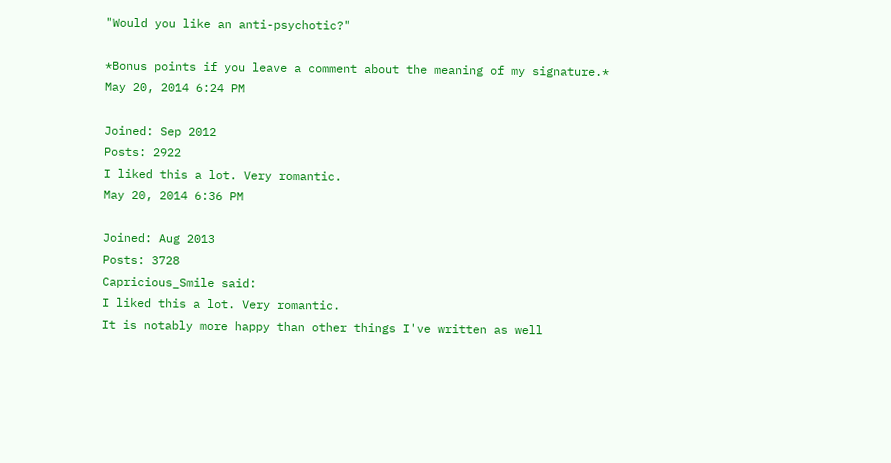"Would you like an anti-psychotic?"

*Bonus points if you leave a comment about the meaning of my signature.*
May 20, 2014 6:24 PM

Joined: Sep 2012
Posts: 2922
I liked this a lot. Very romantic.
May 20, 2014 6:36 PM

Joined: Aug 2013
Posts: 3728
Capricious_Smile said:
I liked this a lot. Very romantic.
It is notably more happy than other things I've written as well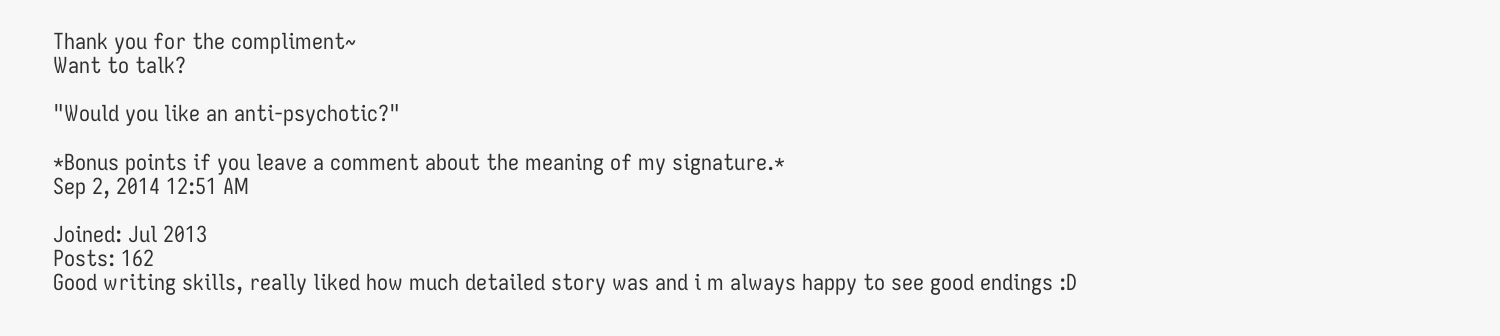Thank you for the compliment~
Want to talk?

"Would you like an anti-psychotic?"

*Bonus points if you leave a comment about the meaning of my signature.*
Sep 2, 2014 12:51 AM

Joined: Jul 2013
Posts: 162
Good writing skills, really liked how much detailed story was and i m always happy to see good endings :D